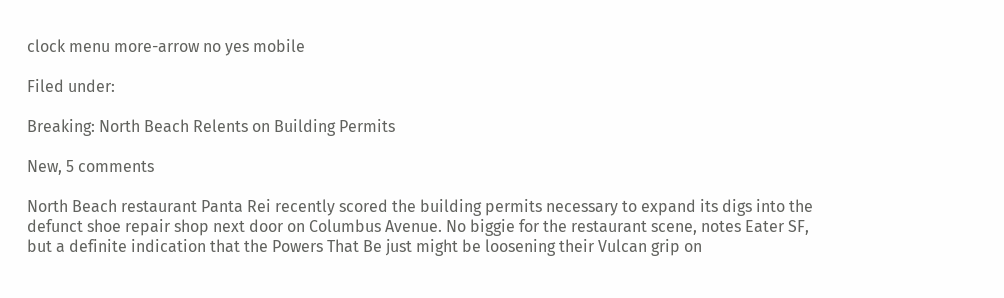clock menu more-arrow no yes mobile

Filed under:

Breaking: North Beach Relents on Building Permits

New, 5 comments

North Beach restaurant Panta Rei recently scored the building permits necessary to expand its digs into the defunct shoe repair shop next door on Columbus Avenue. No biggie for the restaurant scene, notes Eater SF, but a definite indication that the Powers That Be just might be loosening their Vulcan grip on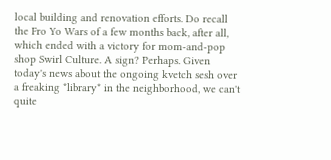local building and renovation efforts. Do recall the Fro Yo Wars of a few months back, after all, which ended with a victory for mom-and-pop shop Swirl Culture. A sign? Perhaps. Given today's news about the ongoing kvetch sesh over a freaking *library* in the neighborhood, we can't quite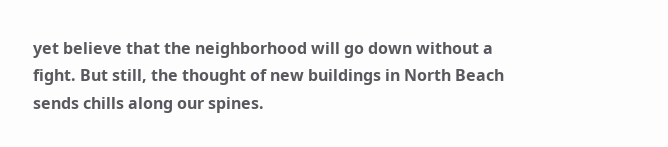yet believe that the neighborhood will go down without a fight. But still, the thought of new buildings in North Beach sends chills along our spines.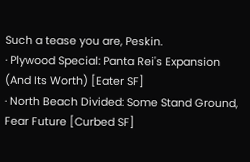Such a tease you are, Peskin.
· Plywood Special: Panta Rei's Expansion (And Its Worth) [Eater SF]
· North Beach Divided: Some Stand Ground, Fear Future [Curbed SF]